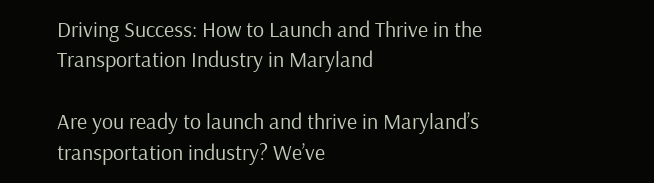Driving Success: How to Launch and Thrive in the Transportation Industry in Maryland

Are you ready to launch and thrive in Maryland’s transportation industry? We’ve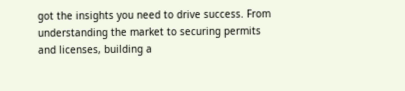got the insights you need to drive success. From understanding the market to securing permits and licenses, building a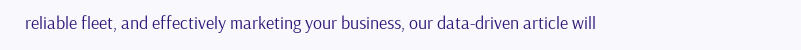reliable fleet, and effectively marketing your business, our data-driven article will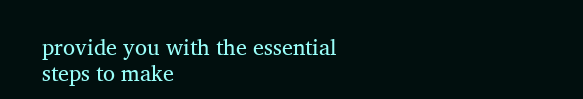provide you with the essential steps to make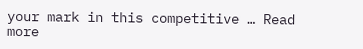your mark in this competitive … Read more